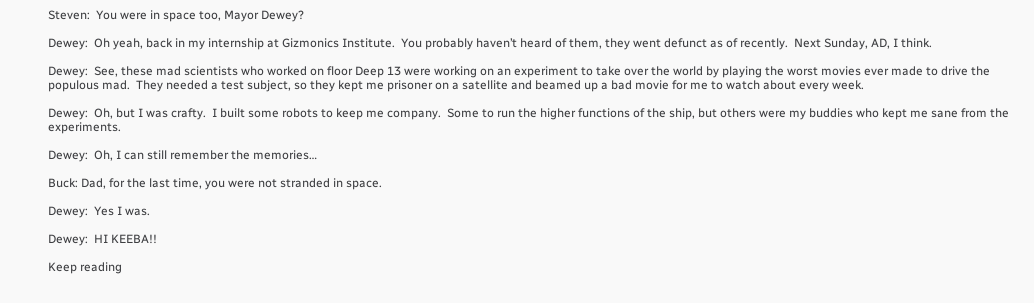Steven:  You were in space too, Mayor Dewey?

Dewey:  Oh yeah, back in my internship at Gizmonics Institute.  You probably haven’t heard of them, they went defunct as of recently.  Next Sunday, AD, I think.

Dewey:  See, these mad scientists who worked on floor Deep 13 were working on an experiment to take over the world by playing the worst movies ever made to drive the populous mad.  They needed a test subject, so they kept me prisoner on a satellite and beamed up a bad movie for me to watch about every week.

Dewey:  Oh, but I was crafty.  I built some robots to keep me company.  Some to run the higher functions of the ship, but others were my buddies who kept me sane from the experiments.

Dewey:  Oh, I can still remember the memories…

Buck: Dad, for the last time, you were not stranded in space.

Dewey:  Yes I was.

Dewey:  HI KEEBA!!

Keep reading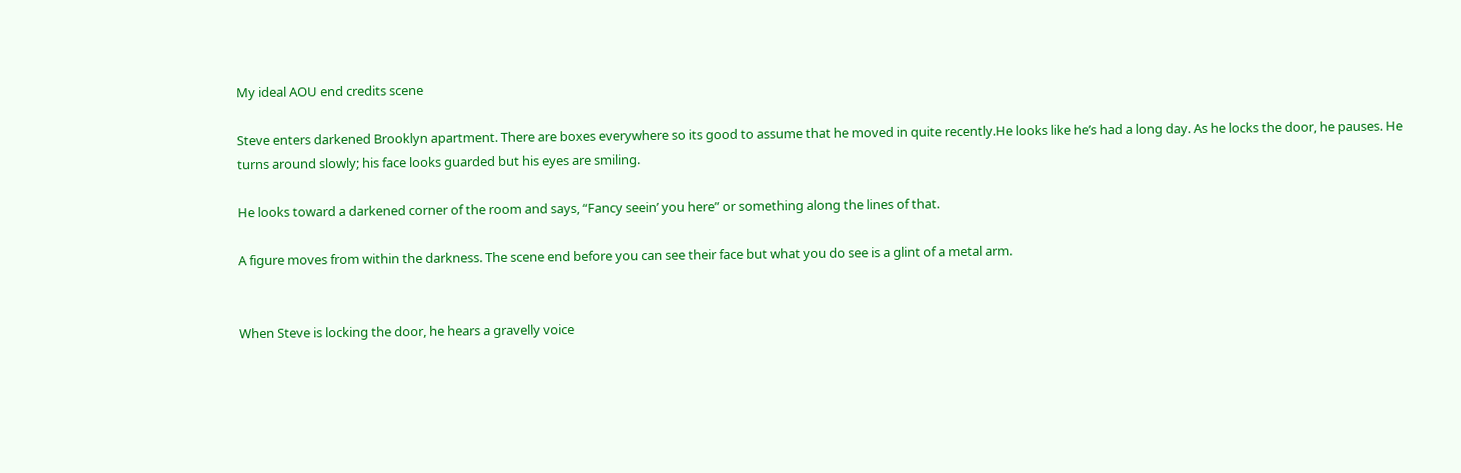My ideal AOU end credits scene

Steve enters darkened Brooklyn apartment. There are boxes everywhere so its good to assume that he moved in quite recently.He looks like he’s had a long day. As he locks the door, he pauses. He turns around slowly; his face looks guarded but his eyes are smiling.

He looks toward a darkened corner of the room and says, “Fancy seein’ you here” or something along the lines of that.

A figure moves from within the darkness. The scene end before you can see their face but what you do see is a glint of a metal arm.


When Steve is locking the door, he hears a gravelly voice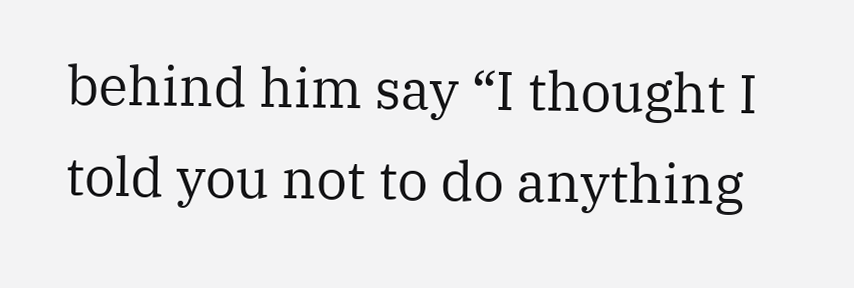behind him say “I thought I told you not to do anything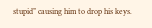stupid” causing him to drop his keys.